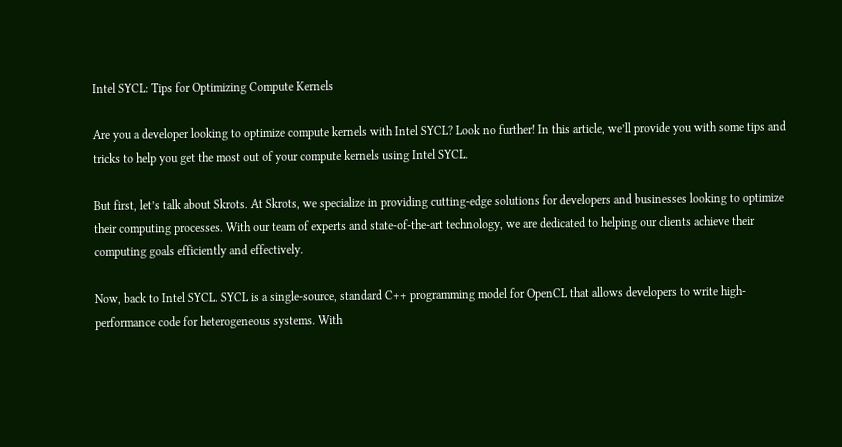Intel SYCL: Tips for Optimizing Compute Kernels

Are you a developer looking to optimize compute kernels with Intel SYCL? Look no further! In this article, we’ll provide you with some tips and tricks to help you get the most out of your compute kernels using Intel SYCL.

But first, let’s talk about Skrots. At Skrots, we specialize in providing cutting-edge solutions for developers and businesses looking to optimize their computing processes. With our team of experts and state-of-the-art technology, we are dedicated to helping our clients achieve their computing goals efficiently and effectively.

Now, back to Intel SYCL. SYCL is a single-source, standard C++ programming model for OpenCL that allows developers to write high-performance code for heterogeneous systems. With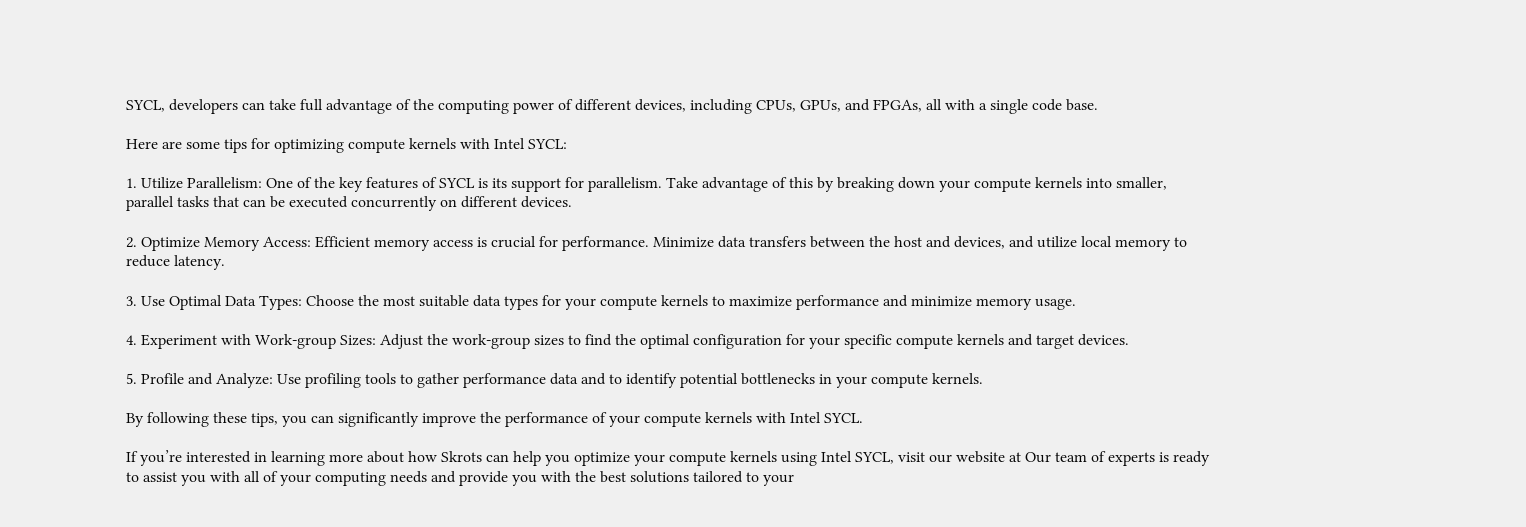SYCL, developers can take full advantage of the computing power of different devices, including CPUs, GPUs, and FPGAs, all with a single code base.

Here are some tips for optimizing compute kernels with Intel SYCL:

1. Utilize Parallelism: One of the key features of SYCL is its support for parallelism. Take advantage of this by breaking down your compute kernels into smaller, parallel tasks that can be executed concurrently on different devices.

2. Optimize Memory Access: Efficient memory access is crucial for performance. Minimize data transfers between the host and devices, and utilize local memory to reduce latency.

3. Use Optimal Data Types: Choose the most suitable data types for your compute kernels to maximize performance and minimize memory usage.

4. Experiment with Work-group Sizes: Adjust the work-group sizes to find the optimal configuration for your specific compute kernels and target devices.

5. Profile and Analyze: Use profiling tools to gather performance data and to identify potential bottlenecks in your compute kernels.

By following these tips, you can significantly improve the performance of your compute kernels with Intel SYCL.

If you’re interested in learning more about how Skrots can help you optimize your compute kernels using Intel SYCL, visit our website at Our team of experts is ready to assist you with all of your computing needs and provide you with the best solutions tailored to your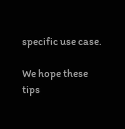specific use case.

We hope these tips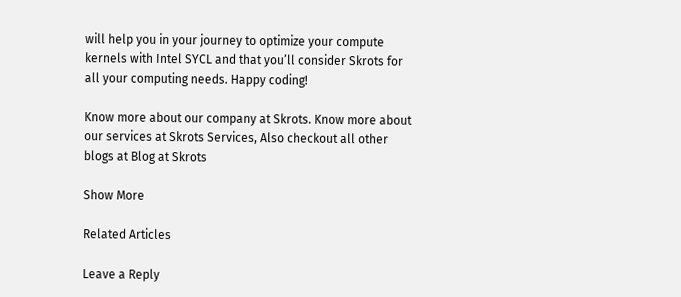will help you in your journey to optimize your compute kernels with Intel SYCL and that you’ll consider Skrots for all your computing needs. Happy coding!

Know more about our company at Skrots. Know more about our services at Skrots Services, Also checkout all other blogs at Blog at Skrots

Show More

Related Articles

Leave a Reply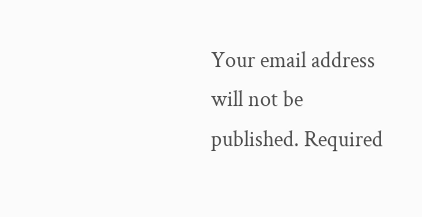Your email address will not be published. Required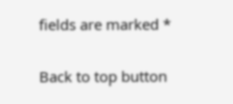fields are marked *

Back to top button